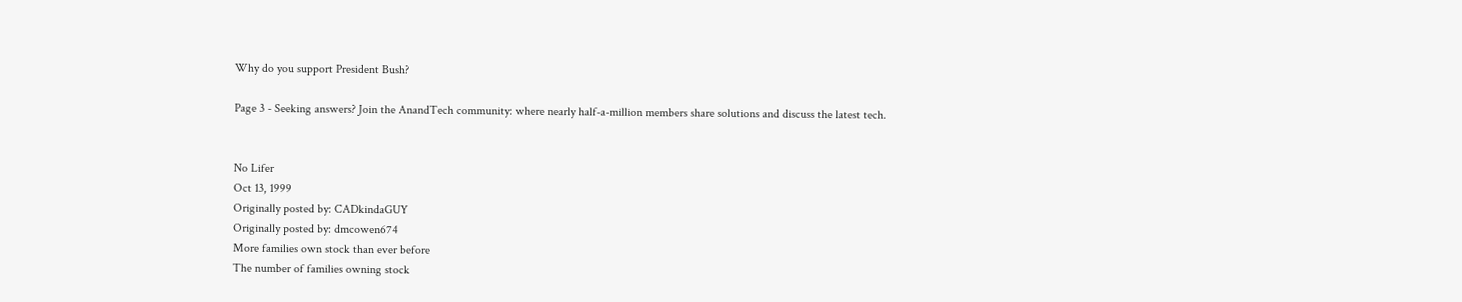Why do you support President Bush?

Page 3 - Seeking answers? Join the AnandTech community: where nearly half-a-million members share solutions and discuss the latest tech.


No Lifer
Oct 13, 1999
Originally posted by: CADkindaGUY
Originally posted by: dmcowen674
More families own stock than ever before
The number of families owning stock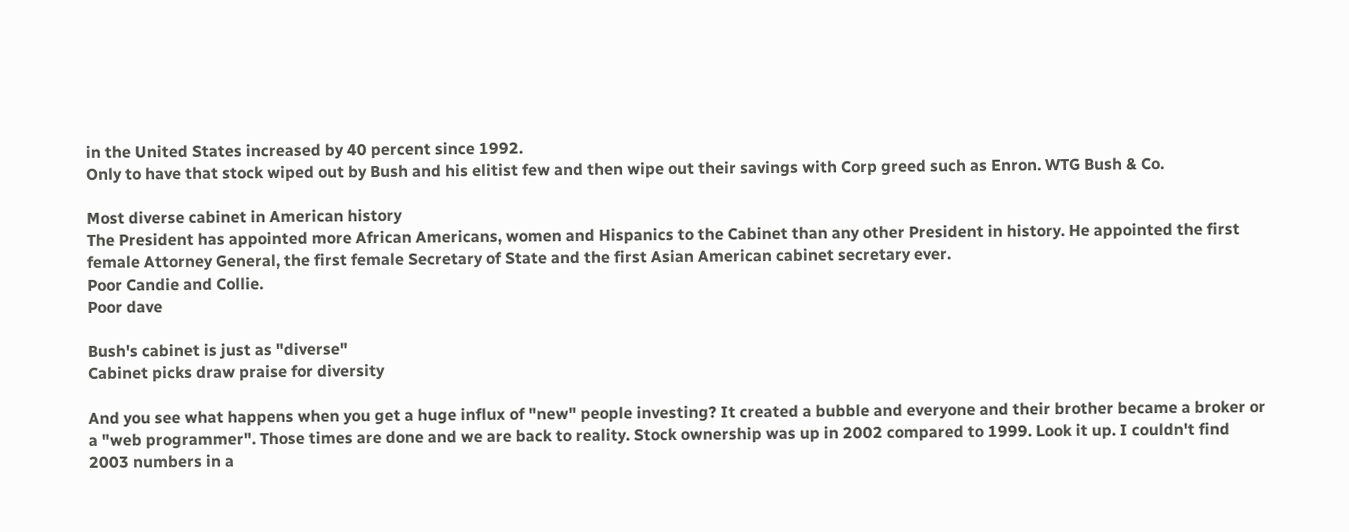in the United States increased by 40 percent since 1992.
Only to have that stock wiped out by Bush and his elitist few and then wipe out their savings with Corp greed such as Enron. WTG Bush & Co.

Most diverse cabinet in American history
The President has appointed more African Americans, women and Hispanics to the Cabinet than any other President in history. He appointed the first female Attorney General, the first female Secretary of State and the first Asian American cabinet secretary ever.
Poor Candie and Collie.
Poor dave

Bush's cabinet is just as "diverse"
Cabinet picks draw praise for diversity

And you see what happens when you get a huge influx of "new" people investing? It created a bubble and everyone and their brother became a broker or a "web programmer". Those times are done and we are back to reality. Stock ownership was up in 2002 compared to 1999. Look it up. I couldn't find 2003 numbers in a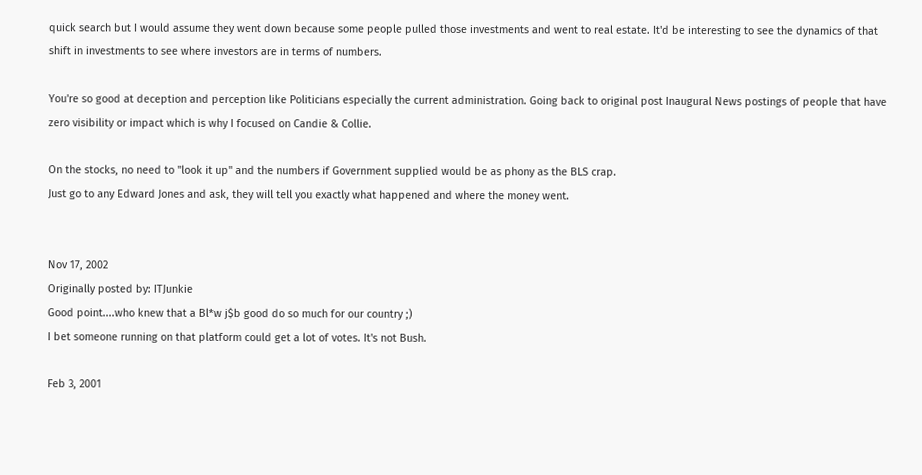quick search but I would assume they went down because some people pulled those investments and went to real estate. It'd be interesting to see the dynamics of that shift in investments to see where investors are in terms of numbers.

You're so good at deception and perception like Politicians especially the current administration. Going back to original post Inaugural News postings of people that have zero visibility or impact which is why I focused on Candie & Collie.

On the stocks, no need to "look it up" and the numbers if Government supplied would be as phony as the BLS crap.
Just go to any Edward Jones and ask, they will tell you exactly what happened and where the money went.


Nov 17, 2002
Originally posted by: ITJunkie
Good point....who knew that a Bl*w j$b good do so much for our country ;)
I bet someone running on that platform could get a lot of votes. It's not Bush.

Feb 3, 2001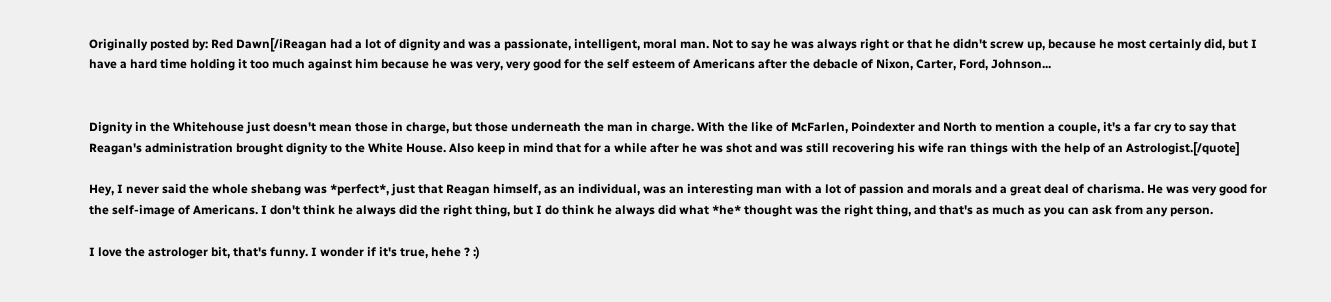Originally posted by: Red Dawn[/iReagan had a lot of dignity and was a passionate, intelligent, moral man. Not to say he was always right or that he didn't screw up, because he most certainly did, but I have a hard time holding it too much against him because he was very, very good for the self esteem of Americans after the debacle of Nixon, Carter, Ford, Johnson...


Dignity in the Whitehouse just doesn't mean those in charge, but those underneath the man in charge. With the like of McFarlen, Poindexter and North to mention a couple, it's a far cry to say that Reagan's administration brought dignity to the White House. Also keep in mind that for a while after he was shot and was still recovering his wife ran things with the help of an Astrologist.[/quote]

Hey, I never said the whole shebang was *perfect*, just that Reagan himself, as an individual, was an interesting man with a lot of passion and morals and a great deal of charisma. He was very good for the self-image of Americans. I don't think he always did the right thing, but I do think he always did what *he* thought was the right thing, and that's as much as you can ask from any person.

I love the astrologer bit, that's funny. I wonder if it's true, hehe ? :)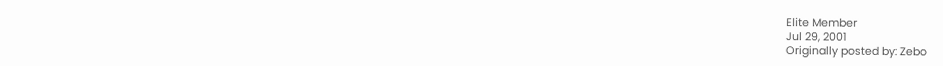Elite Member
Jul 29, 2001
Originally posted by: Zebo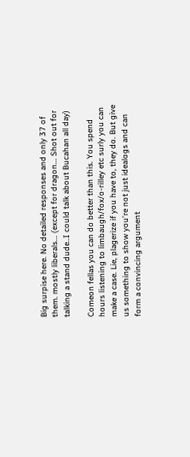Big surpise here. No detailed responses and only 37 of them. mostly liberals... (except for dragon... Shot out for talking a stand dude..I could talk about Bucahan all day)

Comeon fellas you can do better than this. You spend hours listening to limbaugh/fox/o-rilley etc surly you can make a case. Lie, plagerize if you have to, they do. But give us something to show you're not just idealogs and can form a convincing argument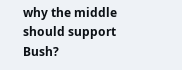why the middle should support Bush?